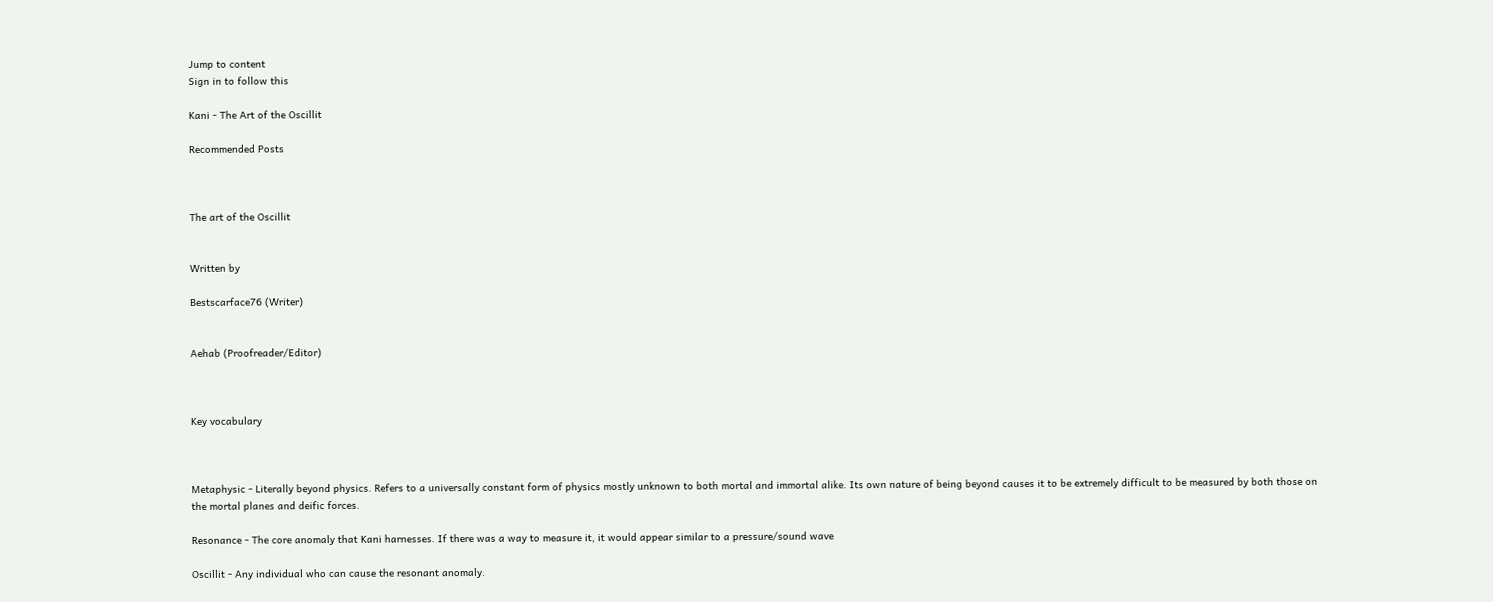Jump to content
Sign in to follow this

Kani - The Art of the Oscillit

Recommended Posts



The art of the Oscillit


Written by

Bestscarface76 (Writer)


Aehab (Proofreader/Editor)



Key vocabulary



Metaphysic - Literally beyond physics. Refers to a universally constant form of physics mostly unknown to both mortal and immortal alike. Its own nature of being beyond causes it to be extremely difficult to be measured by both those on the mortal planes and deific forces.

Resonance - The core anomaly that Kani harnesses. If there was a way to measure it, it would appear similar to a pressure/sound wave

Oscillit - Any individual who can cause the resonant anomaly.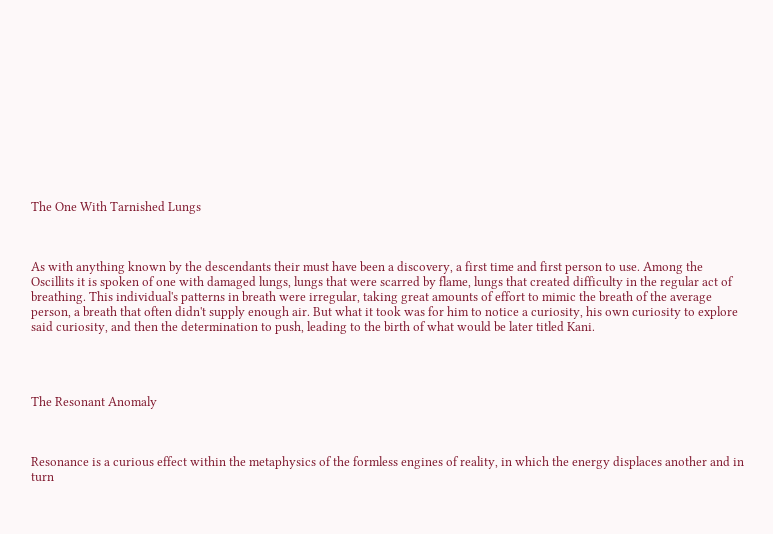The One With Tarnished Lungs



As with anything known by the descendants their must have been a discovery, a first time and first person to use. Among the Oscillits it is spoken of one with damaged lungs, lungs that were scarred by flame, lungs that created difficulty in the regular act of breathing. This individual's patterns in breath were irregular, taking great amounts of effort to mimic the breath of the average person, a breath that often didn't supply enough air. But what it took was for him to notice a curiosity, his own curiosity to explore said curiosity, and then the determination to push, leading to the birth of what would be later titled Kani.




The Resonant Anomaly



Resonance is a curious effect within the metaphysics of the formless engines of reality, in which the energy displaces another and in turn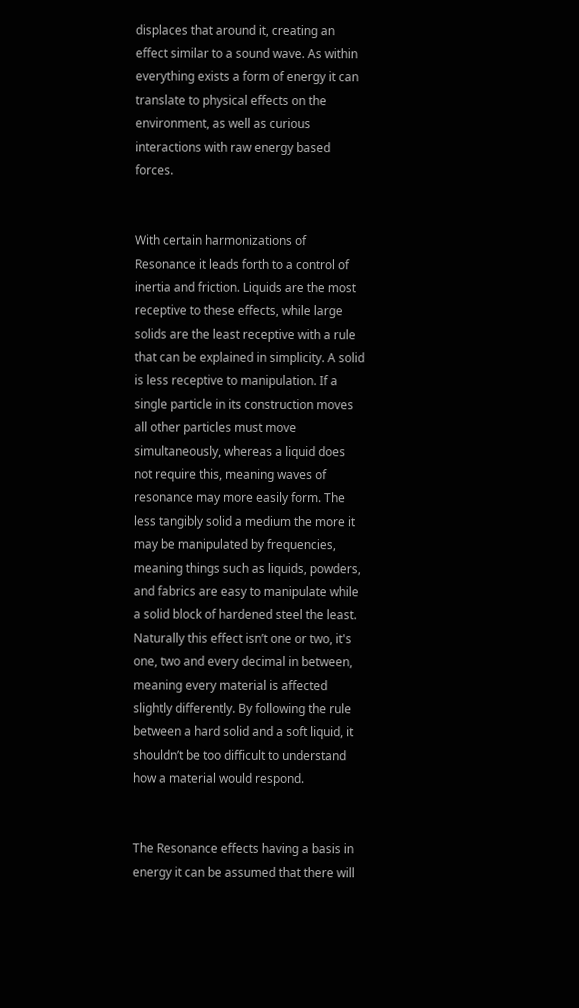displaces that around it, creating an effect similar to a sound wave. As within everything exists a form of energy it can translate to physical effects on the environment, as well as curious interactions with raw energy based forces.


With certain harmonizations of Resonance it leads forth to a control of inertia and friction. Liquids are the most receptive to these effects, while large solids are the least receptive with a rule that can be explained in simplicity. A solid is less receptive to manipulation. If a single particle in its construction moves all other particles must move simultaneously, whereas a liquid does not require this, meaning waves of resonance may more easily form. The less tangibly solid a medium the more it may be manipulated by frequencies, meaning things such as liquids, powders, and fabrics are easy to manipulate while a solid block of hardened steel the least. Naturally this effect isn’t one or two, it's one, two and every decimal in between, meaning every material is affected slightly differently. By following the rule between a hard solid and a soft liquid, it shouldn’t be too difficult to understand how a material would respond.


The Resonance effects having a basis in energy it can be assumed that there will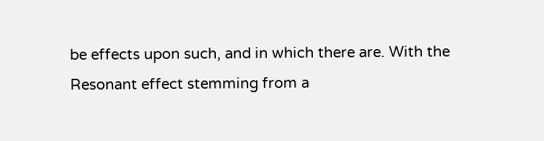be effects upon such, and in which there are. With the Resonant effect stemming from a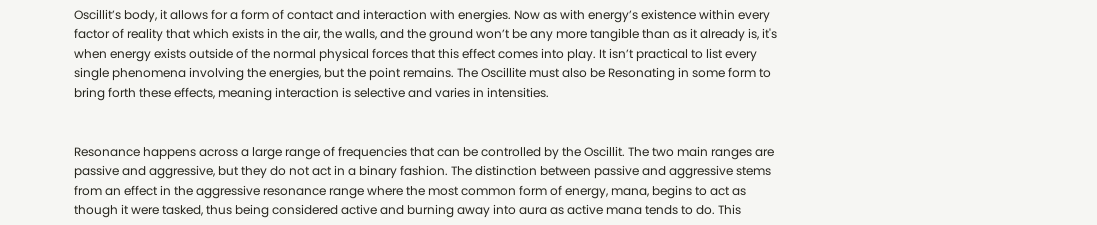Oscillit’s body, it allows for a form of contact and interaction with energies. Now as with energy’s existence within every factor of reality that which exists in the air, the walls, and the ground won’t be any more tangible than as it already is, it's when energy exists outside of the normal physical forces that this effect comes into play. It isn’t practical to list every single phenomena involving the energies, but the point remains. The Oscillite must also be Resonating in some form to bring forth these effects, meaning interaction is selective and varies in intensities.


Resonance happens across a large range of frequencies that can be controlled by the Oscillit. The two main ranges are passive and aggressive, but they do not act in a binary fashion. The distinction between passive and aggressive stems from an effect in the aggressive resonance range where the most common form of energy, mana, begins to act as though it were tasked, thus being considered active and burning away into aura as active mana tends to do. This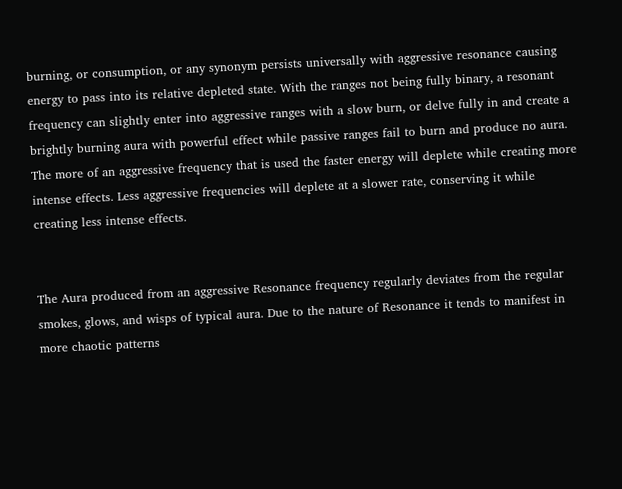burning, or consumption, or any synonym persists universally with aggressive resonance causing energy to pass into its relative depleted state. With the ranges not being fully binary, a resonant frequency can slightly enter into aggressive ranges with a slow burn, or delve fully in and create a brightly burning aura with powerful effect while passive ranges fail to burn and produce no aura. The more of an aggressive frequency that is used the faster energy will deplete while creating more intense effects. Less aggressive frequencies will deplete at a slower rate, conserving it while creating less intense effects.


The Aura produced from an aggressive Resonance frequency regularly deviates from the regular smokes, glows, and wisps of typical aura. Due to the nature of Resonance it tends to manifest in more chaotic patterns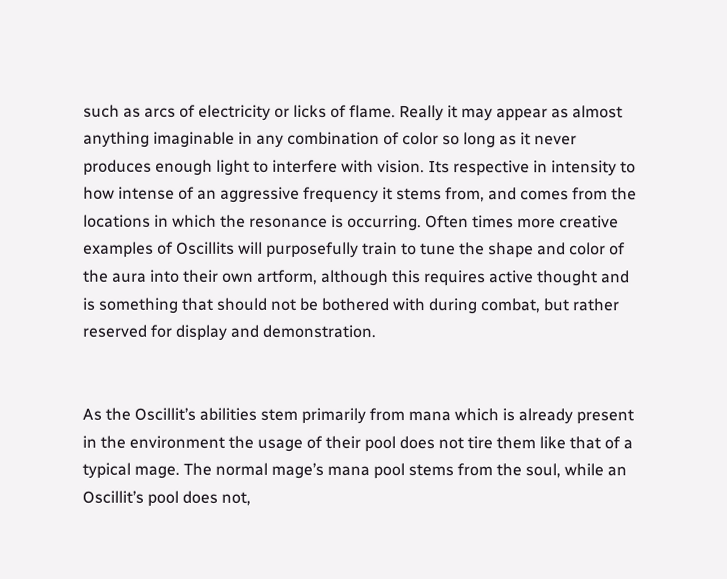such as arcs of electricity or licks of flame. Really it may appear as almost anything imaginable in any combination of color so long as it never produces enough light to interfere with vision. Its respective in intensity to how intense of an aggressive frequency it stems from, and comes from the locations in which the resonance is occurring. Often times more creative examples of Oscillits will purposefully train to tune the shape and color of the aura into their own artform, although this requires active thought and is something that should not be bothered with during combat, but rather reserved for display and demonstration.


As the Oscillit’s abilities stem primarily from mana which is already present in the environment the usage of their pool does not tire them like that of a typical mage. The normal mage’s mana pool stems from the soul, while an Oscillit’s pool does not,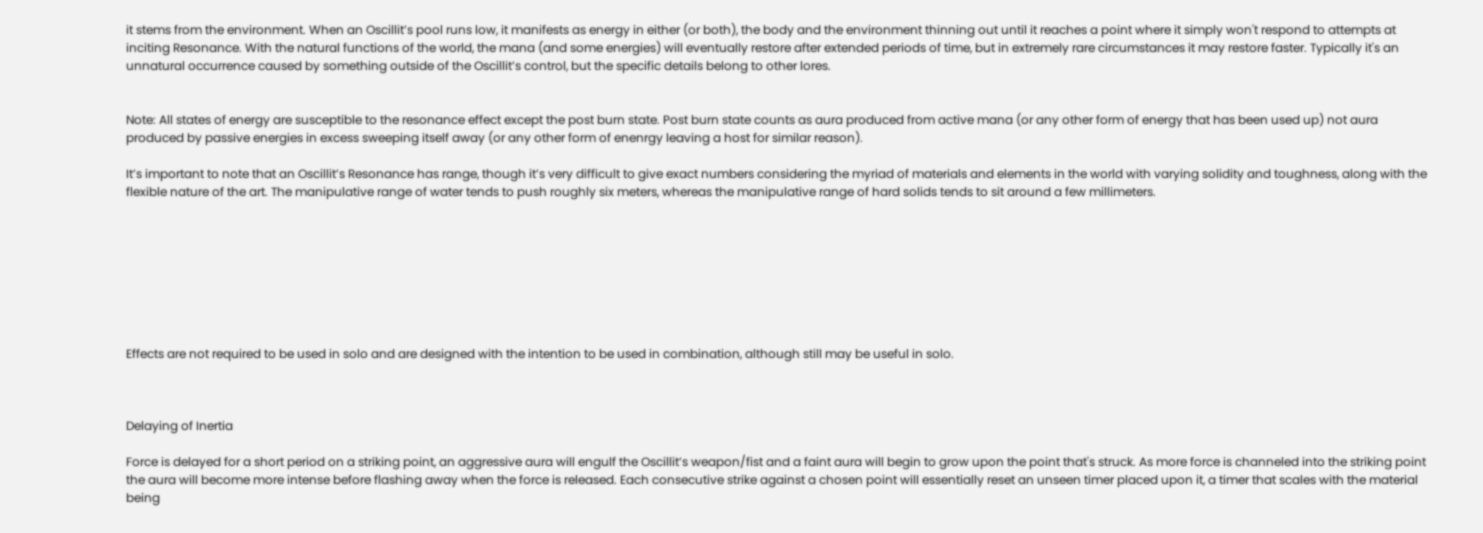it stems from the environment. When an Oscillit’s pool runs low, it manifests as energy in either (or both), the body and the environment thinning out until it reaches a point where it simply won't respond to attempts at inciting Resonance. With the natural functions of the world, the mana (and some energies) will eventually restore after extended periods of time, but in extremely rare circumstances it may restore faster. Typically it's an unnatural occurrence caused by something outside of the Oscillit’s control, but the specific details belong to other lores.


Note: All states of energy are susceptible to the resonance effect except the post burn state. Post burn state counts as aura produced from active mana (or any other form of energy that has been used up) not aura produced by passive energies in excess sweeping itself away (or any other form of enenrgy leaving a host for similar reason).

It’s important to note that an Oscillit’s Resonance has range, though it’s very difficult to give exact numbers considering the myriad of materials and elements in the world with varying solidity and toughness, along with the flexible nature of the art. The manipulative range of water tends to push roughly six meters, whereas the manipulative range of hard solids tends to sit around a few millimeters.








Effects are not required to be used in solo and are designed with the intention to be used in combination, although still may be useful in solo.



Delaying of Inertia

Force is delayed for a short period on a striking point, an aggressive aura will engulf the Oscillit’s weapon/fist and a faint aura will begin to grow upon the point that's struck. As more force is channeled into the striking point the aura will become more intense before flashing away when the force is released. Each consecutive strike against a chosen point will essentially reset an unseen timer placed upon it, a timer that scales with the material being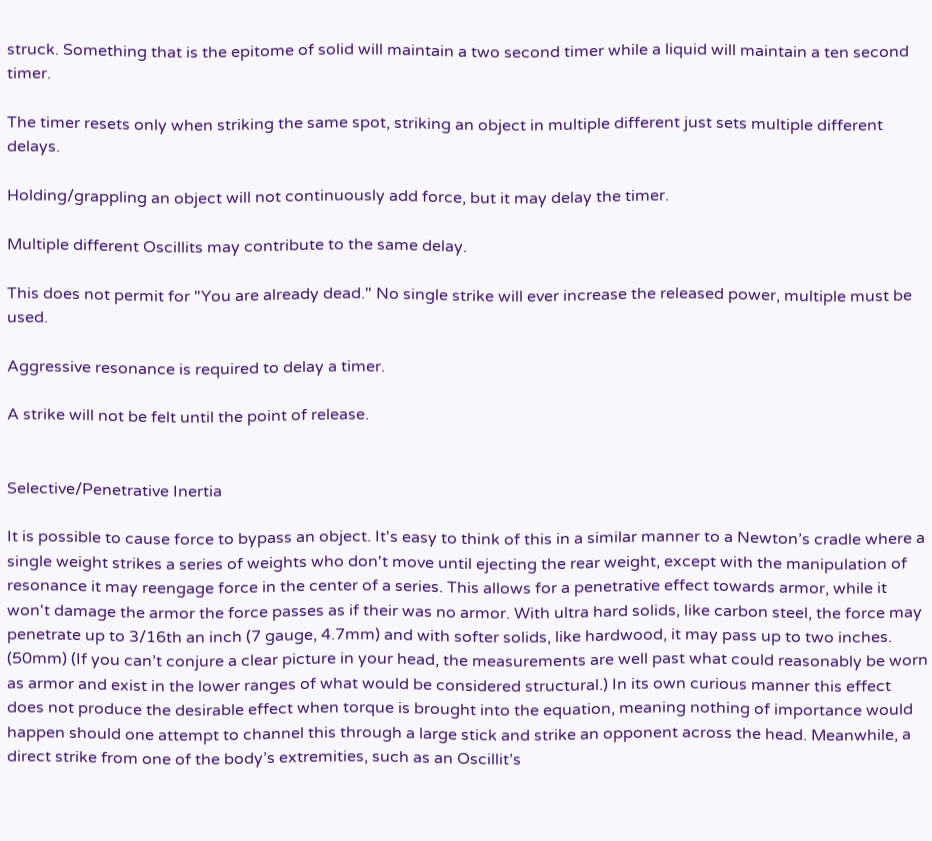struck. Something that is the epitome of solid will maintain a two second timer while a liquid will maintain a ten second timer.

The timer resets only when striking the same spot, striking an object in multiple different just sets multiple different delays.

Holding/grappling an object will not continuously add force, but it may delay the timer.

Multiple different Oscillits may contribute to the same delay.

This does not permit for "You are already dead." No single strike will ever increase the released power, multiple must be used.

Aggressive resonance is required to delay a timer.

A strike will not be felt until the point of release.


Selective/Penetrative Inertia

It is possible to cause force to bypass an object. It's easy to think of this in a similar manner to a Newton’s cradle where a single weight strikes a series of weights who don't move until ejecting the rear weight, except with the manipulation of resonance it may reengage force in the center of a series. This allows for a penetrative effect towards armor, while it won't damage the armor the force passes as if their was no armor. With ultra hard solids, like carbon steel, the force may penetrate up to 3/16th an inch (7 gauge, 4.7mm) and with softer solids, like hardwood, it may pass up to two inches. (50mm) (If you can’t conjure a clear picture in your head, the measurements are well past what could reasonably be worn as armor and exist in the lower ranges of what would be considered structural.) In its own curious manner this effect does not produce the desirable effect when torque is brought into the equation, meaning nothing of importance would happen should one attempt to channel this through a large stick and strike an opponent across the head. Meanwhile, a direct strike from one of the body’s extremities, such as an Oscillit’s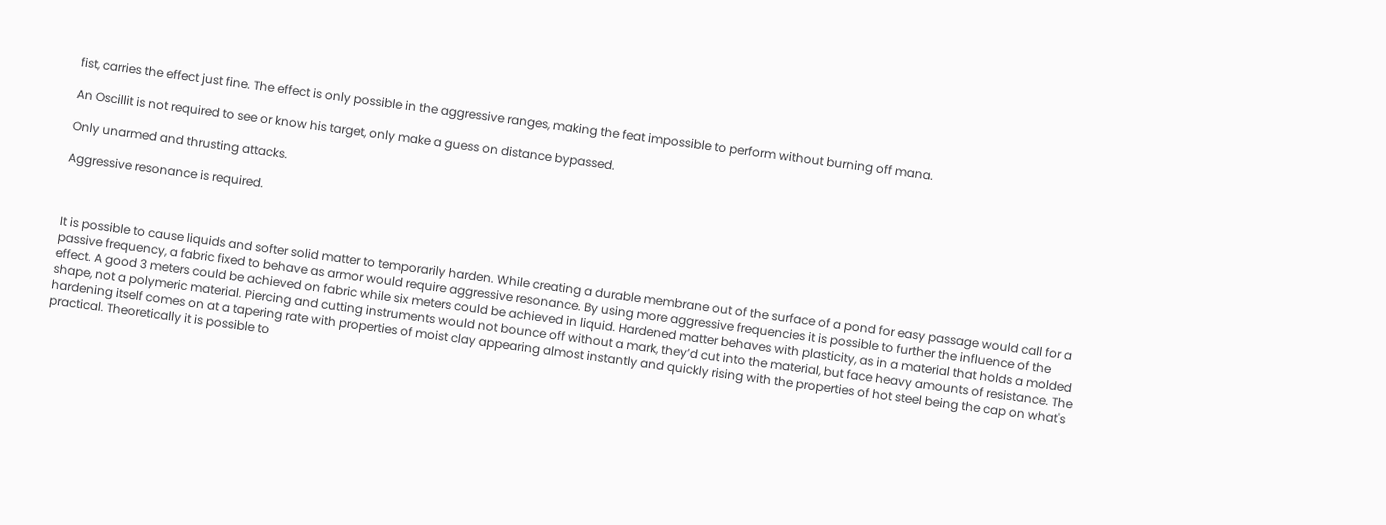fist, carries the effect just fine. The effect is only possible in the aggressive ranges, making the feat impossible to perform without burning off mana.

An Oscillit is not required to see or know his target, only make a guess on distance bypassed.

Only unarmed and thrusting attacks.

Aggressive resonance is required.



It is possible to cause liquids and softer solid matter to temporarily harden. While creating a durable membrane out of the surface of a pond for easy passage would call for a passive frequency, a fabric fixed to behave as armor would require aggressive resonance. By using more aggressive frequencies it is possible to further the influence of the effect. A good 3 meters could be achieved on fabric while six meters could be achieved in liquid. Hardened matter behaves with plasticity, as in a material that holds a molded shape, not a polymeric material. Piercing and cutting instruments would not bounce off without a mark, they’d cut into the material, but face heavy amounts of resistance. The hardening itself comes on at a tapering rate with properties of moist clay appearing almost instantly and quickly rising with the properties of hot steel being the cap on what's practical. Theoretically it is possible to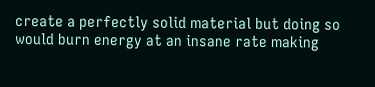create a perfectly solid material but doing so would burn energy at an insane rate making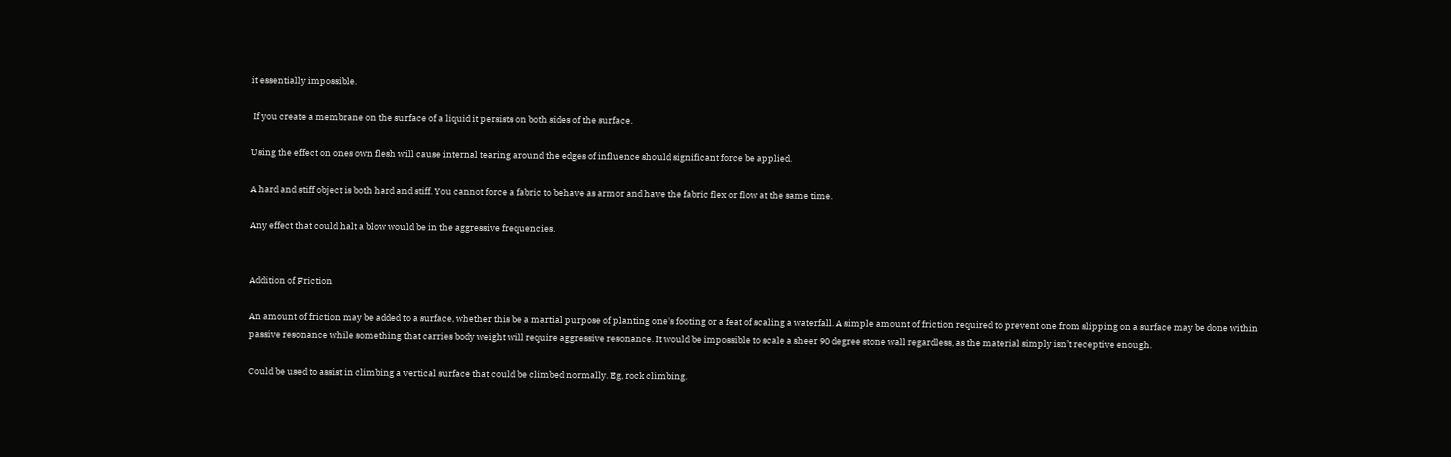it essentially impossible.

 If you create a membrane on the surface of a liquid it persists on both sides of the surface.

Using the effect on ones own flesh will cause internal tearing around the edges of influence should significant force be applied.

A hard and stiff object is both hard and stiff. You cannot force a fabric to behave as armor and have the fabric flex or flow at the same time.

Any effect that could halt a blow would be in the aggressive frequencies.


Addition of Friction

An amount of friction may be added to a surface, whether this be a martial purpose of planting one's footing or a feat of scaling a waterfall. A simple amount of friction required to prevent one from slipping on a surface may be done within passive resonance while something that carries body weight will require aggressive resonance. It would be impossible to scale a sheer 90 degree stone wall regardless, as the material simply isn’t receptive enough.

Could be used to assist in climbing a vertical surface that could be climbed normally. Eg, rock climbing.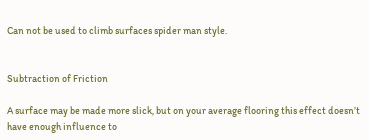Can not be used to climb surfaces spider man style.


Subtraction of Friction

A surface may be made more slick, but on your average flooring this effect doesn’t have enough influence to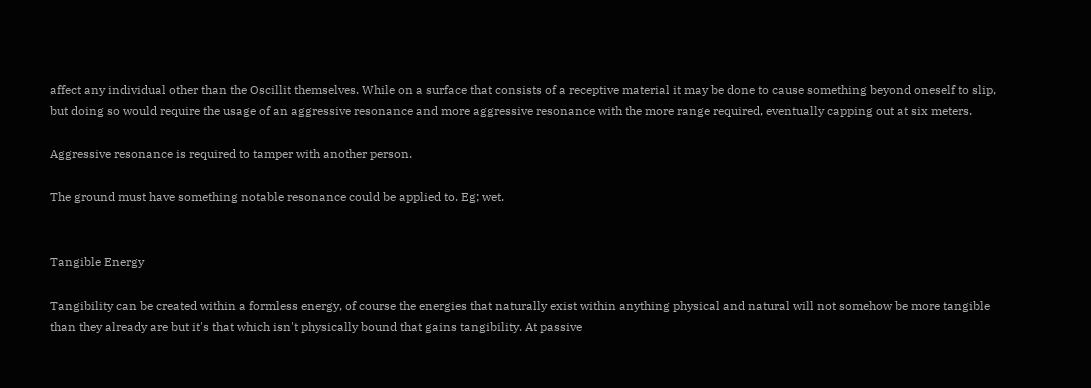affect any individual other than the Oscillit themselves. While on a surface that consists of a receptive material it may be done to cause something beyond oneself to slip, but doing so would require the usage of an aggressive resonance and more aggressive resonance with the more range required, eventually capping out at six meters.

Aggressive resonance is required to tamper with another person.

The ground must have something notable resonance could be applied to. Eg; wet.


Tangible Energy

Tangibility can be created within a formless energy, of course the energies that naturally exist within anything physical and natural will not somehow be more tangible than they already are but it's that which isn't physically bound that gains tangibility. At passive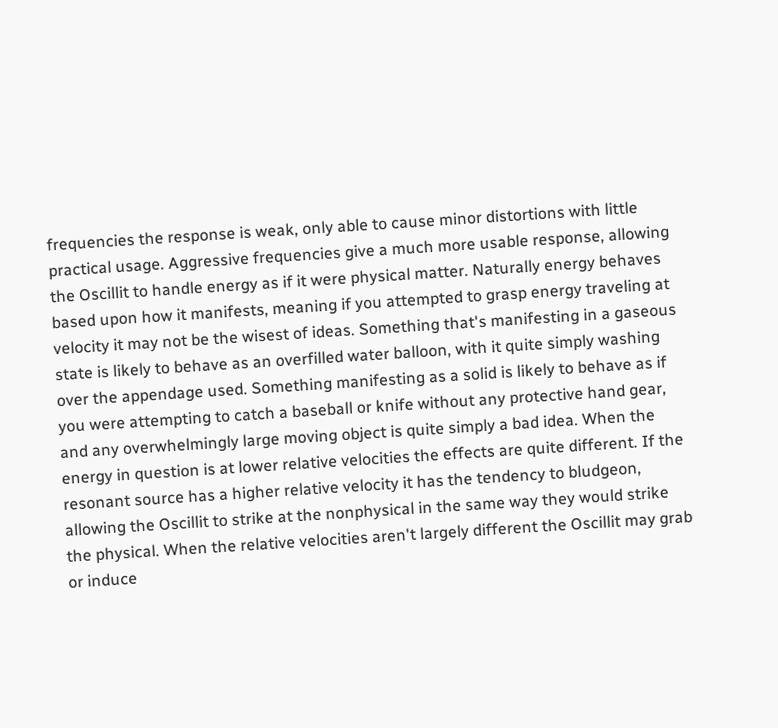frequencies the response is weak, only able to cause minor distortions with little practical usage. Aggressive frequencies give a much more usable response, allowing the Oscillit to handle energy as if it were physical matter. Naturally energy behaves based upon how it manifests, meaning if you attempted to grasp energy traveling at velocity it may not be the wisest of ideas. Something that's manifesting in a gaseous state is likely to behave as an overfilled water balloon, with it quite simply washing over the appendage used. Something manifesting as a solid is likely to behave as if you were attempting to catch a baseball or knife without any protective hand gear, and any overwhelmingly large moving object is quite simply a bad idea. When the energy in question is at lower relative velocities the effects are quite different. If the resonant source has a higher relative velocity it has the tendency to bludgeon, allowing the Oscillit to strike at the nonphysical in the same way they would strike the physical. When the relative velocities aren't largely different the Oscillit may grab or induce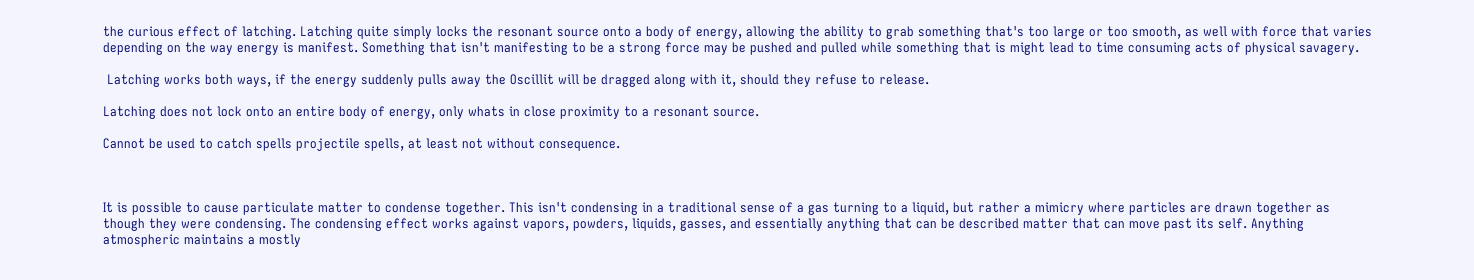the curious effect of latching. Latching quite simply locks the resonant source onto a body of energy, allowing the ability to grab something that's too large or too smooth, as well with force that varies depending on the way energy is manifest. Something that isn't manifesting to be a strong force may be pushed and pulled while something that is might lead to time consuming acts of physical savagery.

 Latching works both ways, if the energy suddenly pulls away the Oscillit will be dragged along with it, should they refuse to release.

Latching does not lock onto an entire body of energy, only whats in close proximity to a resonant source.

Cannot be used to catch spells projectile spells, at least not without consequence.



It is possible to cause particulate matter to condense together. This isn't condensing in a traditional sense of a gas turning to a liquid, but rather a mimicry where particles are drawn together as though they were condensing. The condensing effect works against vapors, powders, liquids, gasses, and essentially anything that can be described matter that can move past its self. Anything atmospheric maintains a mostly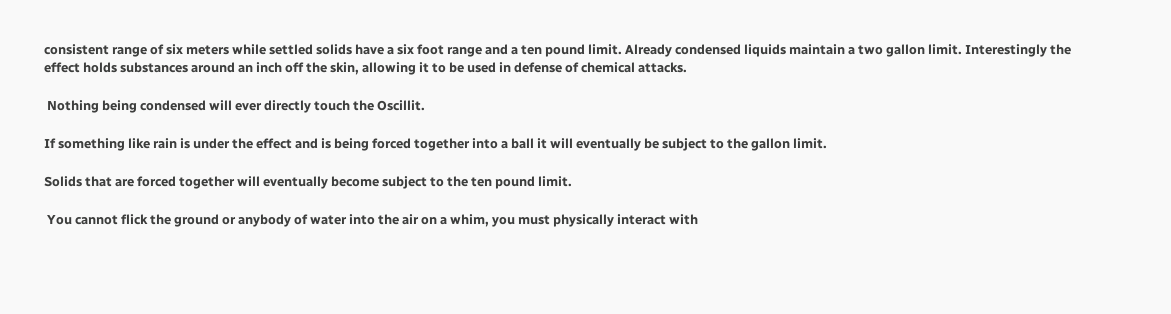consistent range of six meters while settled solids have a six foot range and a ten pound limit. Already condensed liquids maintain a two gallon limit. Interestingly the effect holds substances around an inch off the skin, allowing it to be used in defense of chemical attacks.

 Nothing being condensed will ever directly touch the Oscillit.

If something like rain is under the effect and is being forced together into a ball it will eventually be subject to the gallon limit.

Solids that are forced together will eventually become subject to the ten pound limit.

 You cannot flick the ground or anybody of water into the air on a whim, you must physically interact with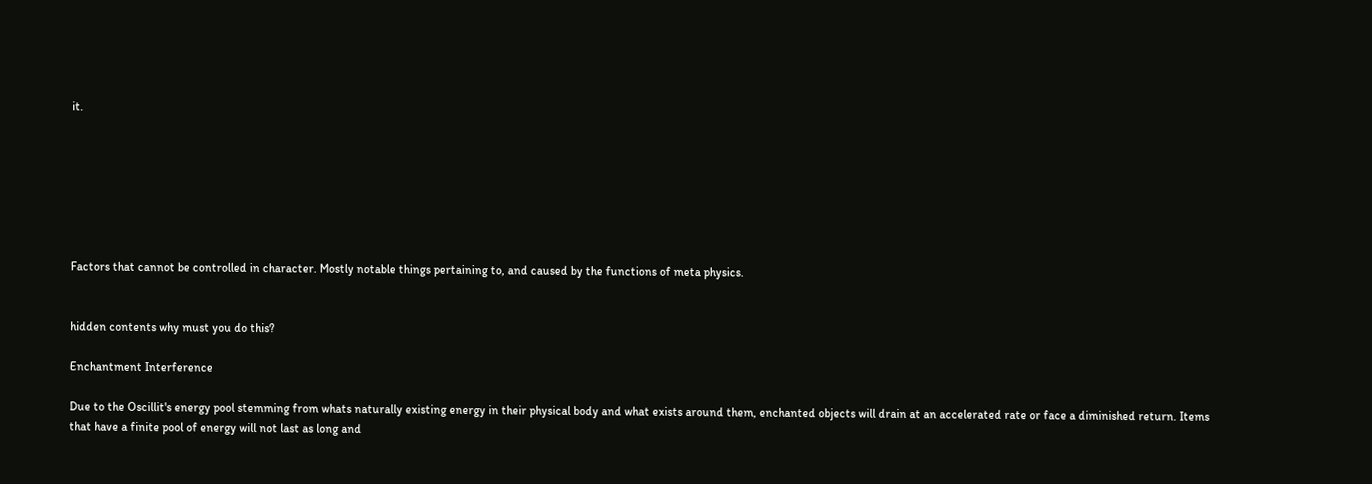it.







Factors that cannot be controlled in character. Mostly notable things pertaining to, and caused by the functions of meta physics.


hidden contents why must you do this?

Enchantment Interference

Due to the Oscillit's energy pool stemming from whats naturally existing energy in their physical body and what exists around them, enchanted objects will drain at an accelerated rate or face a diminished return. Items that have a finite pool of energy will not last as long and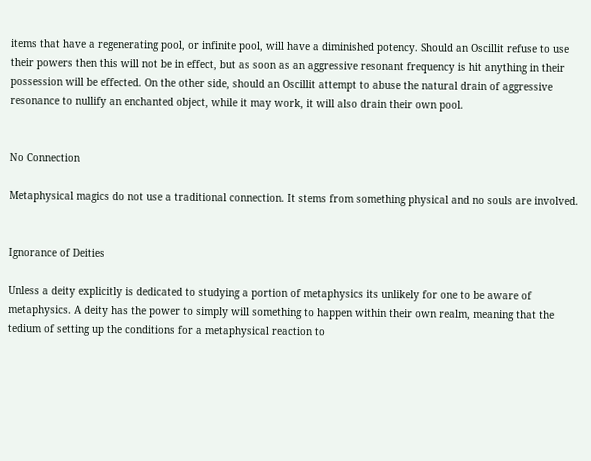items that have a regenerating pool, or infinite pool, will have a diminished potency. Should an Oscillit refuse to use their powers then this will not be in effect, but as soon as an aggressive resonant frequency is hit anything in their possession will be effected. On the other side, should an Oscillit attempt to abuse the natural drain of aggressive resonance to nullify an enchanted object, while it may work, it will also drain their own pool.


No Connection

Metaphysical magics do not use a traditional connection. It stems from something physical and no souls are involved.


Ignorance of Deities

Unless a deity explicitly is dedicated to studying a portion of metaphysics its unlikely for one to be aware of metaphysics. A deity has the power to simply will something to happen within their own realm, meaning that the tedium of setting up the conditions for a metaphysical reaction to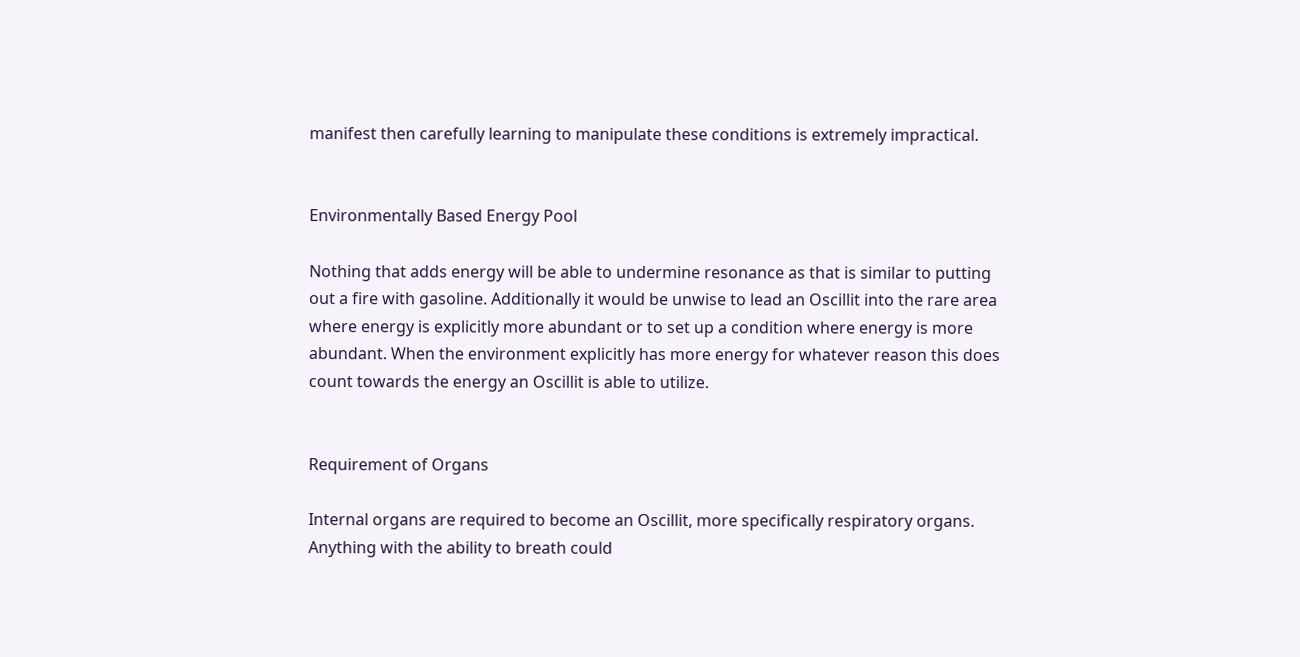manifest then carefully learning to manipulate these conditions is extremely impractical.


Environmentally Based Energy Pool

Nothing that adds energy will be able to undermine resonance as that is similar to putting out a fire with gasoline. Additionally it would be unwise to lead an Oscillit into the rare area where energy is explicitly more abundant or to set up a condition where energy is more abundant. When the environment explicitly has more energy for whatever reason this does count towards the energy an Oscillit is able to utilize.


Requirement of Organs

Internal organs are required to become an Oscillit, more specifically respiratory organs. Anything with the ability to breath could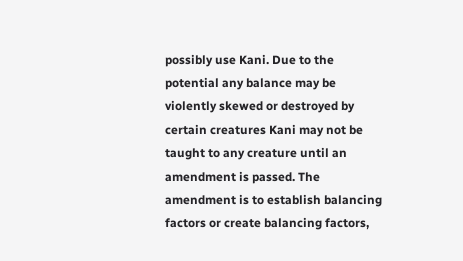possibly use Kani. Due to the potential any balance may be violently skewed or destroyed by certain creatures Kani may not be taught to any creature until an amendment is passed. The amendment is to establish balancing factors or create balancing factors,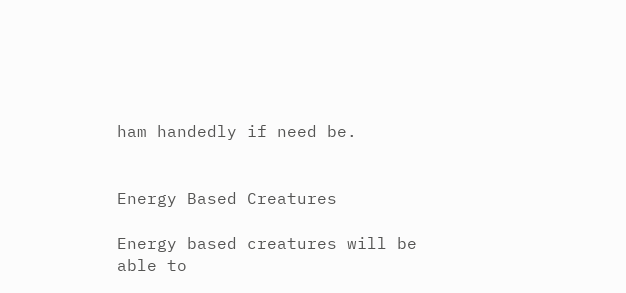ham handedly if need be.


Energy Based Creatures

Energy based creatures will be able to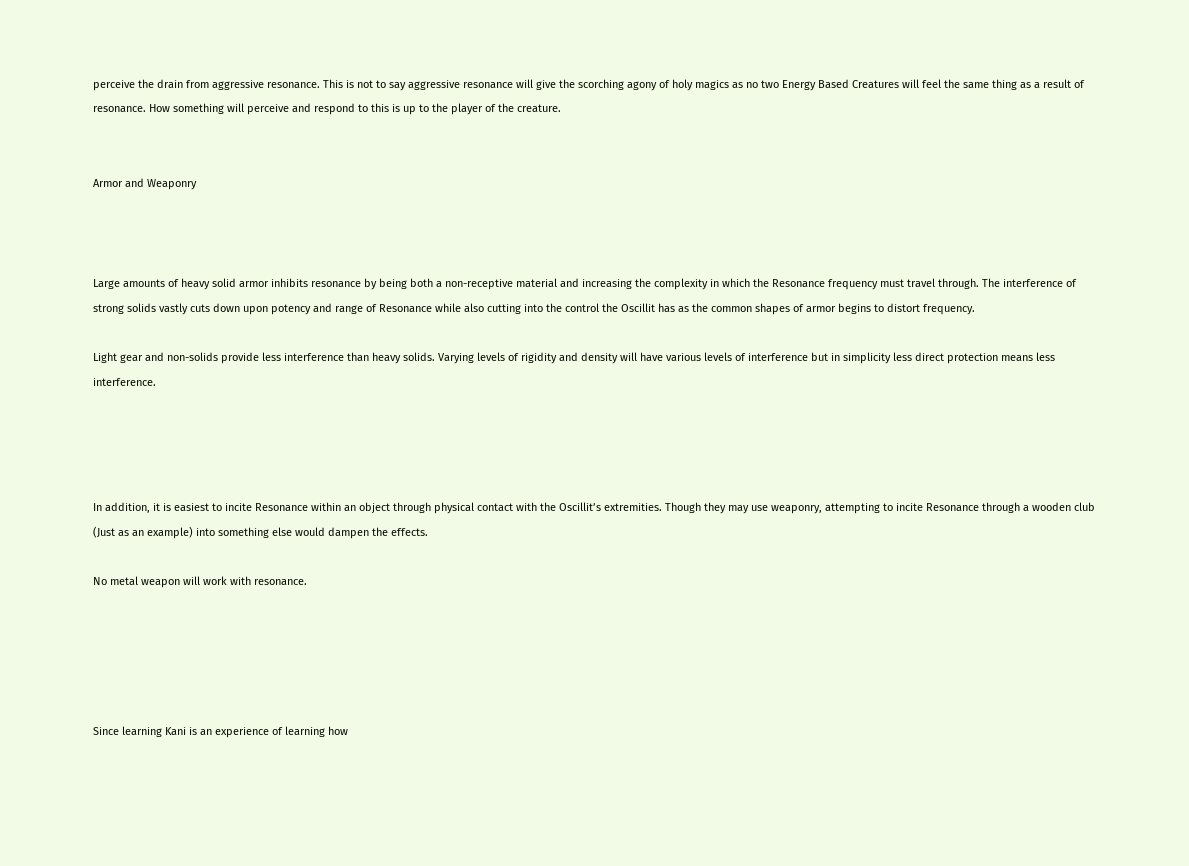perceive the drain from aggressive resonance. This is not to say aggressive resonance will give the scorching agony of holy magics as no two Energy Based Creatures will feel the same thing as a result of resonance. How something will perceive and respond to this is up to the player of the creature.


Armor and Weaponry



Large amounts of heavy solid armor inhibits resonance by being both a non-receptive material and increasing the complexity in which the Resonance frequency must travel through. The interference of strong solids vastly cuts down upon potency and range of Resonance while also cutting into the control the Oscillit has as the common shapes of armor begins to distort frequency.

Light gear and non-solids provide less interference than heavy solids. Varying levels of rigidity and density will have various levels of interference but in simplicity less direct protection means less interference.




In addition, it is easiest to incite Resonance within an object through physical contact with the Oscillit’s extremities. Though they may use weaponry, attempting to incite Resonance through a wooden club (Just as an example) into something else would dampen the effects.

No metal weapon will work with resonance.





Since learning Kani is an experience of learning how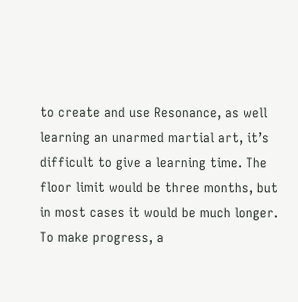to create and use Resonance, as well learning an unarmed martial art, it’s difficult to give a learning time. The floor limit would be three months, but in most cases it would be much longer. To make progress, a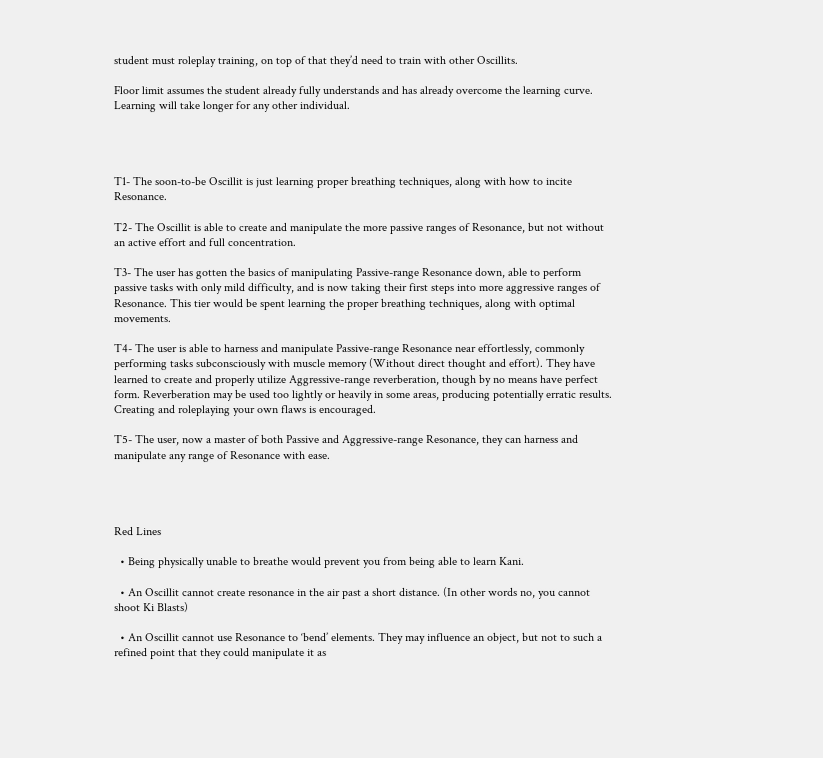student must roleplay training, on top of that they’d need to train with other Oscillits.

Floor limit assumes the student already fully understands and has already overcome the learning curve. Learning will take longer for any other individual.




T1- The soon-to-be Oscillit is just learning proper breathing techniques, along with how to incite Resonance.

T2- The Oscillit is able to create and manipulate the more passive ranges of Resonance, but not without an active effort and full concentration.

T3- The user has gotten the basics of manipulating Passive-range Resonance down, able to perform passive tasks with only mild difficulty, and is now taking their first steps into more aggressive ranges of Resonance. This tier would be spent learning the proper breathing techniques, along with optimal movements.

T4- The user is able to harness and manipulate Passive-range Resonance near effortlessly, commonly performing tasks subconsciously with muscle memory (Without direct thought and effort). They have learned to create and properly utilize Aggressive-range reverberation, though by no means have perfect form. Reverberation may be used too lightly or heavily in some areas, producing potentially erratic results. Creating and roleplaying your own flaws is encouraged.

T5- The user, now a master of both Passive and Aggressive-range Resonance, they can harness and manipulate any range of Resonance with ease.




Red Lines

  • Being physically unable to breathe would prevent you from being able to learn Kani.

  • An Oscillit cannot create resonance in the air past a short distance. (In other words no, you cannot shoot Ki Blasts)

  • An Oscillit cannot use Resonance to ‘bend’ elements. They may influence an object, but not to such a refined point that they could manipulate it as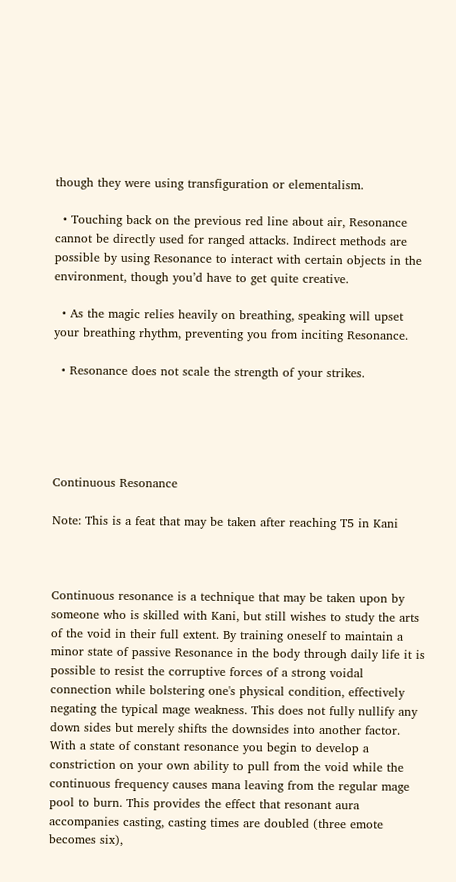though they were using transfiguration or elementalism.

  • Touching back on the previous red line about air, Resonance cannot be directly used for ranged attacks. Indirect methods are possible by using Resonance to interact with certain objects in the environment, though you’d have to get quite creative.

  • As the magic relies heavily on breathing, speaking will upset your breathing rhythm, preventing you from inciting Resonance.

  • Resonance does not scale the strength of your strikes.





Continuous Resonance

Note: This is a feat that may be taken after reaching T5 in Kani



Continuous resonance is a technique that may be taken upon by someone who is skilled with Kani, but still wishes to study the arts of the void in their full extent. By training oneself to maintain a minor state of passive Resonance in the body through daily life it is possible to resist the corruptive forces of a strong voidal connection while bolstering one's physical condition, effectively negating the typical mage weakness. This does not fully nullify any down sides but merely shifts the downsides into another factor. With a state of constant resonance you begin to develop a constriction on your own ability to pull from the void while the continuous frequency causes mana leaving from the regular mage pool to burn. This provides the effect that resonant aura accompanies casting, casting times are doubled (three emote becomes six),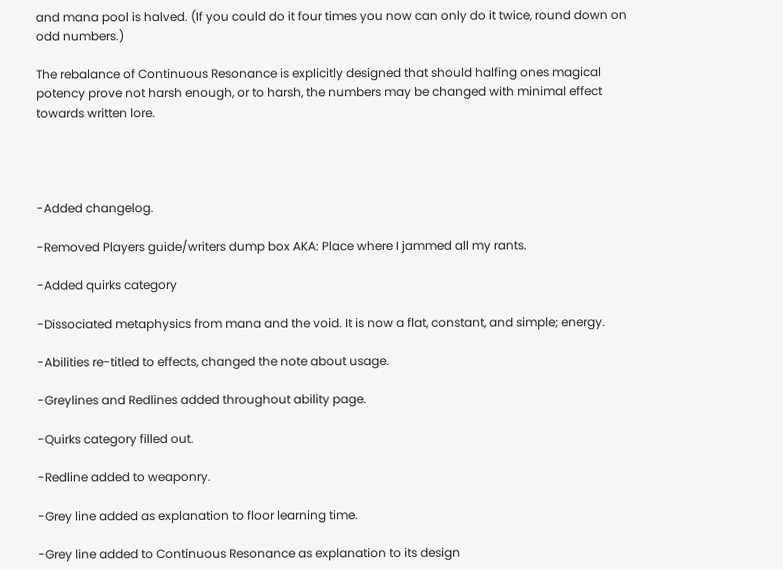and mana pool is halved. (If you could do it four times you now can only do it twice, round down on odd numbers.)

The rebalance of Continuous Resonance is explicitly designed that should halfing ones magical potency prove not harsh enough, or to harsh, the numbers may be changed with minimal effect towards written lore.




-Added changelog.

-Removed Players guide/writers dump box AKA: Place where I jammed all my rants.

-Added quirks category

-Dissociated metaphysics from mana and the void. It is now a flat, constant, and simple; energy.

-Abilities re-titled to effects, changed the note about usage.

-Greylines and Redlines added throughout ability page.

-Quirks category filled out.

-Redline added to weaponry.

-Grey line added as explanation to floor learning time.

-Grey line added to Continuous Resonance as explanation to its design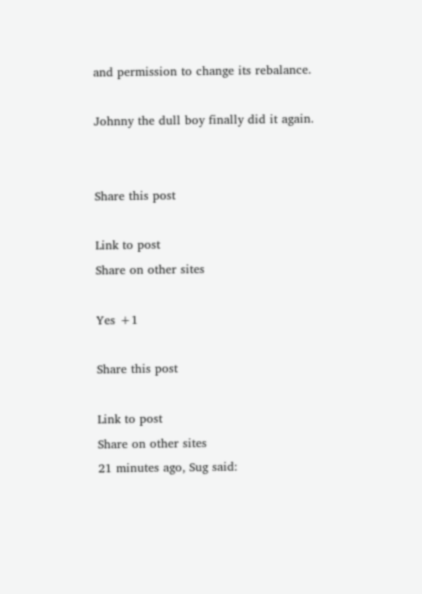and permission to change its rebalance.

Johnny the dull boy finally did it again.


Share this post

Link to post
Share on other sites

Yes +1

Share this post

Link to post
Share on other sites
21 minutes ago, Sug said: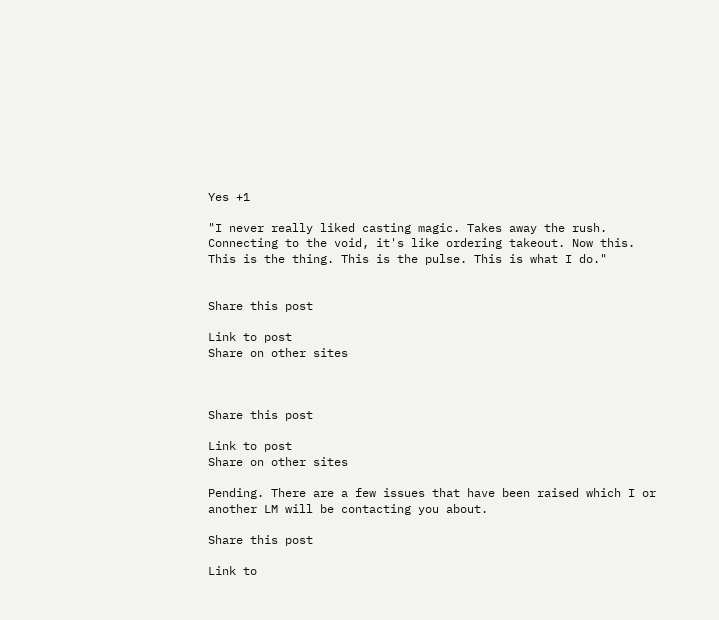Yes +1

"I never really liked casting magic. Takes away the rush. Connecting to the void, it's like ordering takeout. Now this. This is the thing. This is the pulse. This is what I do."


Share this post

Link to post
Share on other sites



Share this post

Link to post
Share on other sites

Pending. There are a few issues that have been raised which I or another LM will be contacting you about.

Share this post

Link to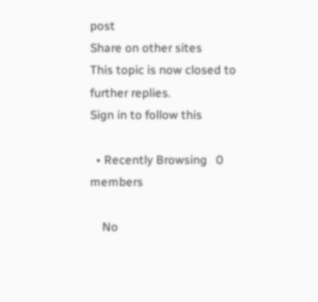post
Share on other sites
This topic is now closed to further replies.
Sign in to follow this

  • Recently Browsing   0 members

    No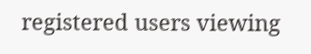registered users viewing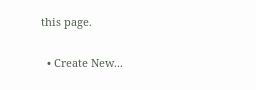this page.

  • Create New...